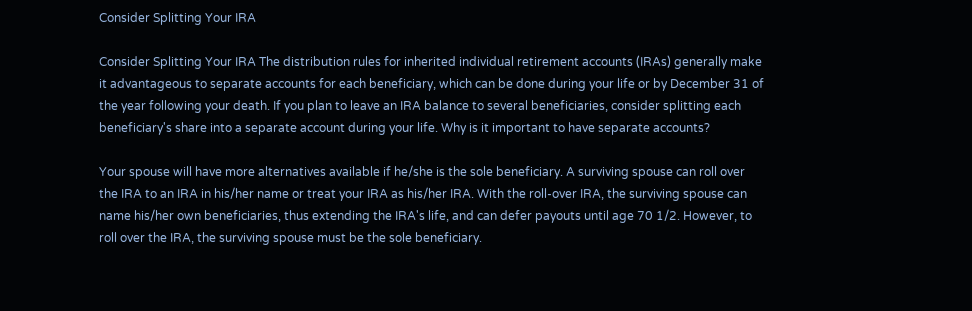Consider Splitting Your IRA

Consider Splitting Your IRA The distribution rules for inherited individual retirement accounts (IRAs) generally make it advantageous to separate accounts for each beneficiary, which can be done during your life or by December 31 of the year following your death. If you plan to leave an IRA balance to several beneficiaries, consider splitting each beneficiary's share into a separate account during your life. Why is it important to have separate accounts?

Your spouse will have more alternatives available if he/she is the sole beneficiary. A surviving spouse can roll over the IRA to an IRA in his/her name or treat your IRA as his/her IRA. With the roll-over IRA, the surviving spouse can name his/her own beneficiaries, thus extending the IRA's life, and can defer payouts until age 70 1/2. However, to roll over the IRA, the surviving spouse must be the sole beneficiary.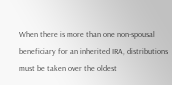When there is more than one non-spousal beneficiary for an inherited IRA, distributions must be taken over the oldest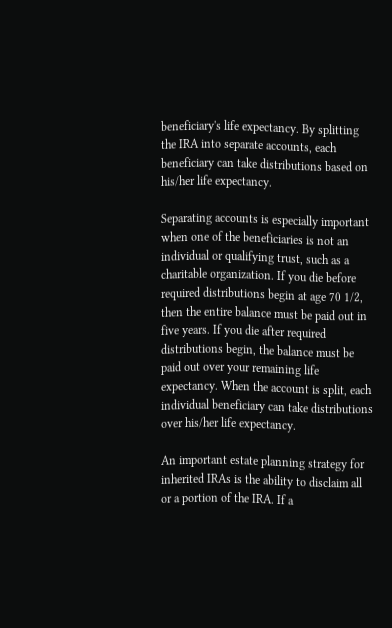beneficiary's life expectancy. By splitting the IRA into separate accounts, each beneficiary can take distributions based on his/her life expectancy.

Separating accounts is especially important when one of the beneficiaries is not an individual or qualifying trust, such as a charitable organization. If you die before required distributions begin at age 70 1/2, then the entire balance must be paid out in five years. If you die after required distributions begin, the balance must be paid out over your remaining life expectancy. When the account is split, each individual beneficiary can take distributions over his/her life expectancy.

An important estate planning strategy for inherited IRAs is the ability to disclaim all or a portion of the IRA. If a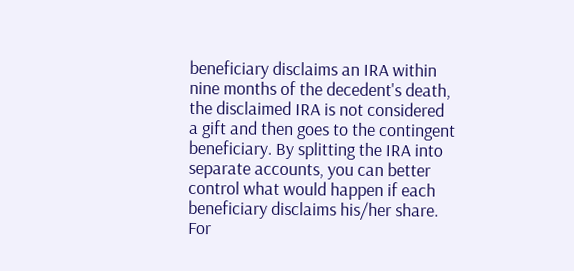beneficiary disclaims an IRA within nine months of the decedent's death, the disclaimed IRA is not considered a gift and then goes to the contingent beneficiary. By splitting the IRA into separate accounts, you can better control what would happen if each beneficiary disclaims his/her share. For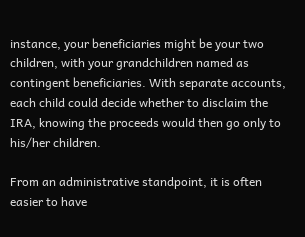instance, your beneficiaries might be your two children, with your grandchildren named as contingent beneficiaries. With separate accounts, each child could decide whether to disclaim the IRA, knowing the proceeds would then go only to his/her children.

From an administrative standpoint, it is often easier to have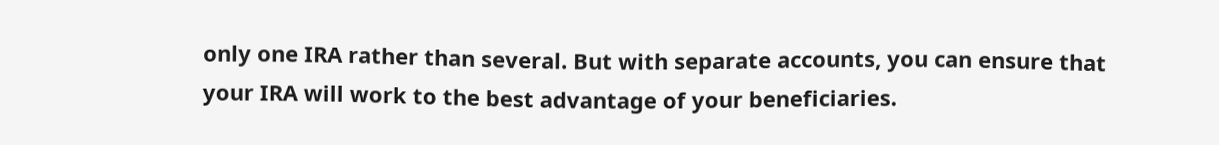only one IRA rather than several. But with separate accounts, you can ensure that your IRA will work to the best advantage of your beneficiaries.